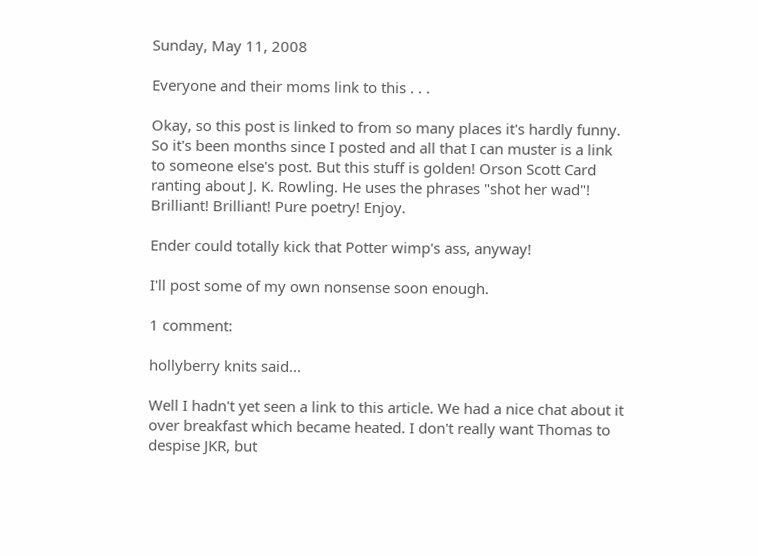Sunday, May 11, 2008

Everyone and their moms link to this . . .

Okay, so this post is linked to from so many places it's hardly funny. So it's been months since I posted and all that I can muster is a link to someone else's post. But this stuff is golden! Orson Scott Card ranting about J. K. Rowling. He uses the phrases "shot her wad"! Brilliant! Brilliant! Pure poetry! Enjoy.

Ender could totally kick that Potter wimp's ass, anyway!

I'll post some of my own nonsense soon enough.

1 comment:

hollyberry knits said...

Well I hadn't yet seen a link to this article. We had a nice chat about it over breakfast which became heated. I don't really want Thomas to despise JKR, but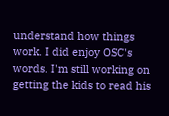understand how things work. I did enjoy OSC's words. I'm still working on getting the kids to read his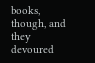books, though, and they devoured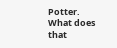Potter. What does that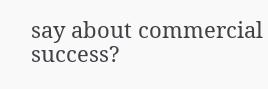say about commercial success?